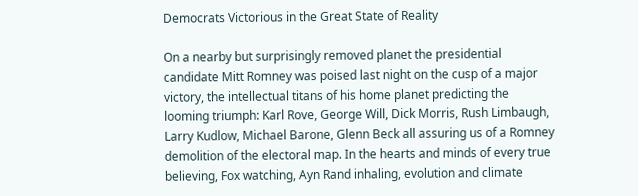Democrats Victorious in the Great State of Reality

On a nearby but surprisingly removed planet the presidential candidate Mitt Romney was poised last night on the cusp of a major victory, the intellectual titans of his home planet predicting the looming triumph: Karl Rove, George Will, Dick Morris, Rush Limbaugh, Larry Kudlow, Michael Barone, Glenn Beck all assuring us of a Romney demolition of the electoral map. In the hearts and minds of every true believing, Fox watching, Ayn Rand inhaling, evolution and climate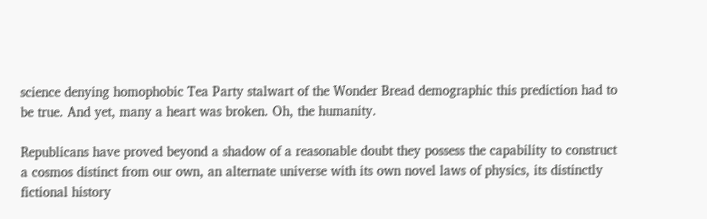science denying homophobic Tea Party stalwart of the Wonder Bread demographic this prediction had to be true. And yet, many a heart was broken. Oh, the humanity.

Republicans have proved beyond a shadow of a reasonable doubt they possess the capability to construct a cosmos distinct from our own, an alternate universe with its own novel laws of physics, its distinctly fictional history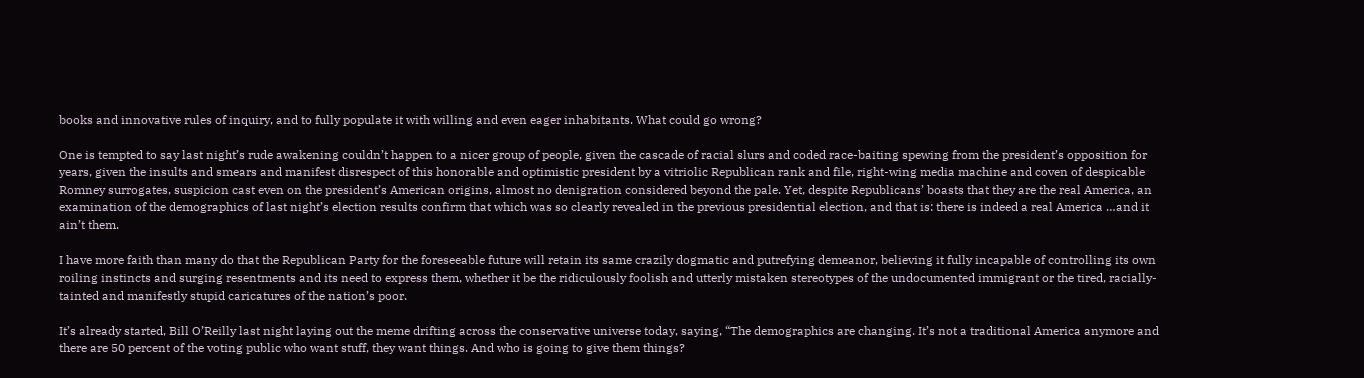books and innovative rules of inquiry, and to fully populate it with willing and even eager inhabitants. What could go wrong?

One is tempted to say last night’s rude awakening couldn’t happen to a nicer group of people, given the cascade of racial slurs and coded race-baiting spewing from the president’s opposition for years, given the insults and smears and manifest disrespect of this honorable and optimistic president by a vitriolic Republican rank and file, right-wing media machine and coven of despicable Romney surrogates, suspicion cast even on the president’s American origins, almost no denigration considered beyond the pale. Yet, despite Republicans’ boasts that they are the real America, an examination of the demographics of last night’s election results confirm that which was so clearly revealed in the previous presidential election, and that is: there is indeed a real America …and it ain’t them.

I have more faith than many do that the Republican Party for the foreseeable future will retain its same crazily dogmatic and putrefying demeanor, believing it fully incapable of controlling its own roiling instincts and surging resentments and its need to express them, whether it be the ridiculously foolish and utterly mistaken stereotypes of the undocumented immigrant or the tired, racially-tainted and manifestly stupid caricatures of the nation’s poor.

It’s already started, Bill O’Reilly last night laying out the meme drifting across the conservative universe today, saying, “The demographics are changing. It’s not a traditional America anymore and there are 50 percent of the voting public who want stuff, they want things. And who is going to give them things?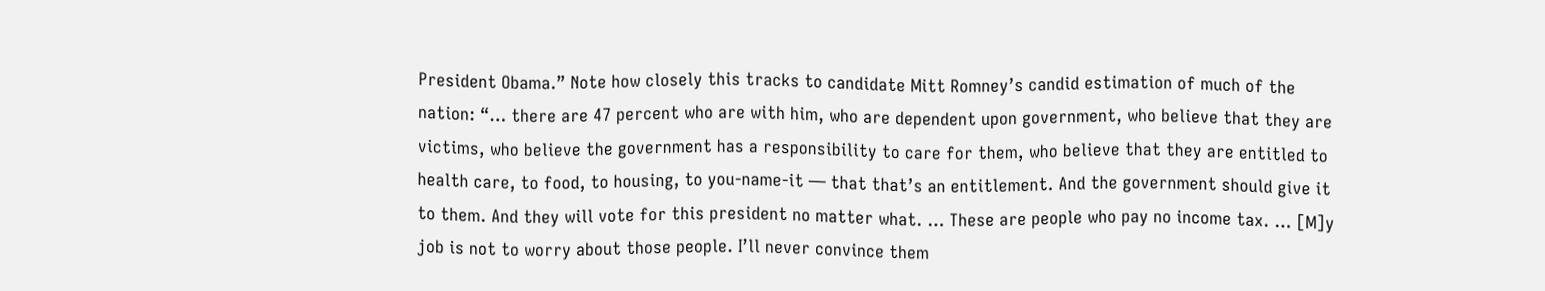President Obama.” Note how closely this tracks to candidate Mitt Romney’s candid estimation of much of the nation: “… there are 47 percent who are with him, who are dependent upon government, who believe that they are victims, who believe the government has a responsibility to care for them, who believe that they are entitled to health care, to food, to housing, to you-name-it — that that’s an entitlement. And the government should give it to them. And they will vote for this president no matter what. … These are people who pay no income tax. … [M]y job is not to worry about those people. I’ll never convince them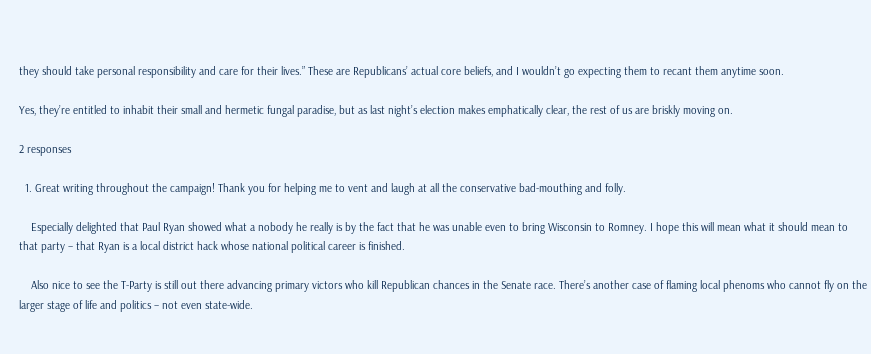they should take personal responsibility and care for their lives.” These are Republicans’ actual core beliefs, and I wouldn’t go expecting them to recant them anytime soon.

Yes, they’re entitled to inhabit their small and hermetic fungal paradise, but as last night’s election makes emphatically clear, the rest of us are briskly moving on.

2 responses

  1. Great writing throughout the campaign! Thank you for helping me to vent and laugh at all the conservative bad-mouthing and folly.

    Especially delighted that Paul Ryan showed what a nobody he really is by the fact that he was unable even to bring Wisconsin to Romney. I hope this will mean what it should mean to that party – that Ryan is a local district hack whose national political career is finished.

    Also nice to see the T-Party is still out there advancing primary victors who kill Republican chances in the Senate race. There’s another case of flaming local phenoms who cannot fly on the larger stage of life and politics – not even state-wide.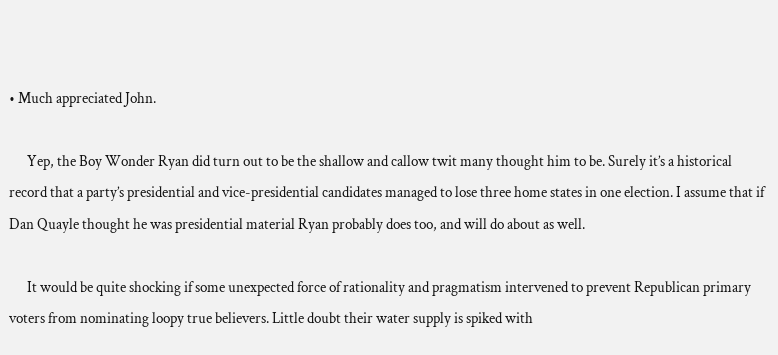• Much appreciated John.

      Yep, the Boy Wonder Ryan did turn out to be the shallow and callow twit many thought him to be. Surely it’s a historical record that a party’s presidential and vice-presidential candidates managed to lose three home states in one election. I assume that if Dan Quayle thought he was presidential material Ryan probably does too, and will do about as well.

      It would be quite shocking if some unexpected force of rationality and pragmatism intervened to prevent Republican primary voters from nominating loopy true believers. Little doubt their water supply is spiked with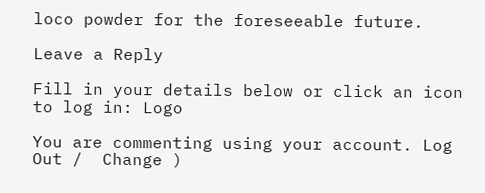loco powder for the foreseeable future.

Leave a Reply

Fill in your details below or click an icon to log in: Logo

You are commenting using your account. Log Out /  Change )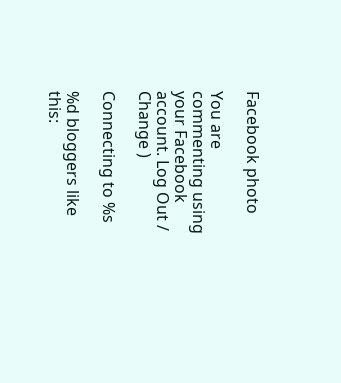Facebook photo

You are commenting using your Facebook account. Log Out /  Change )

Connecting to %s

%d bloggers like this: